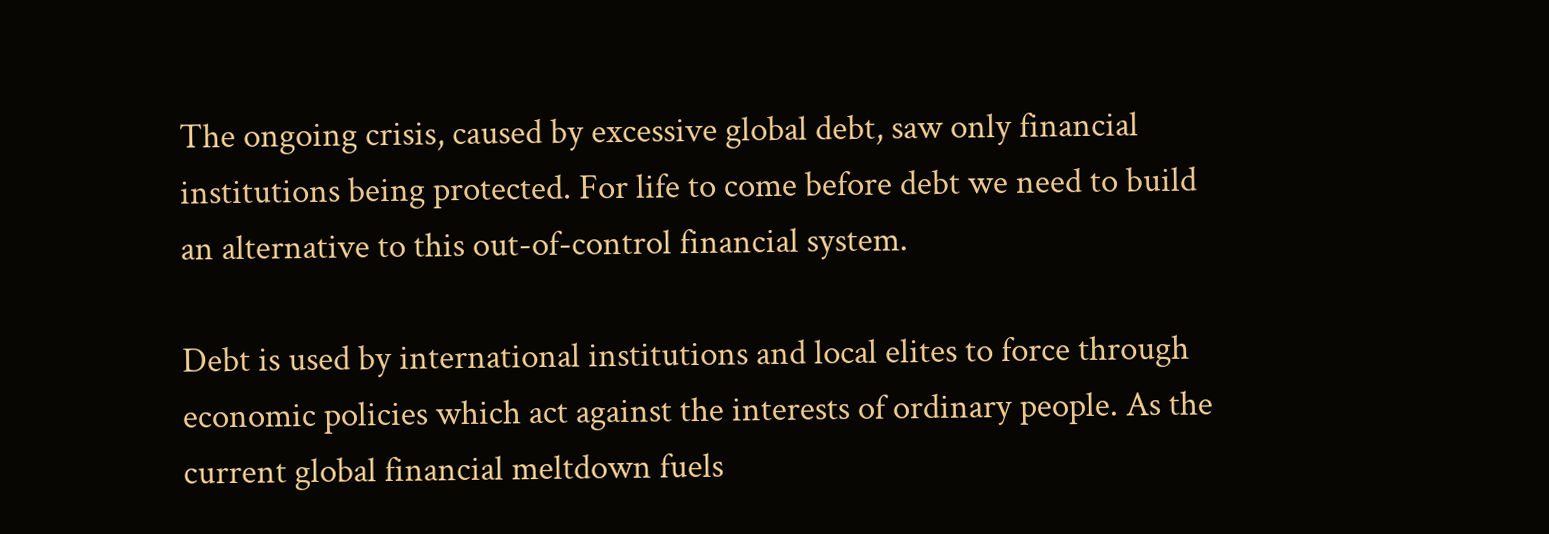The ongoing crisis, caused by excessive global debt, saw only financial institutions being protected. For life to come before debt we need to build an alternative to this out-of-control financial system.

Debt is used by international institutions and local elites to force through economic policies which act against the interests of ordinary people. As the current global financial meltdown fuels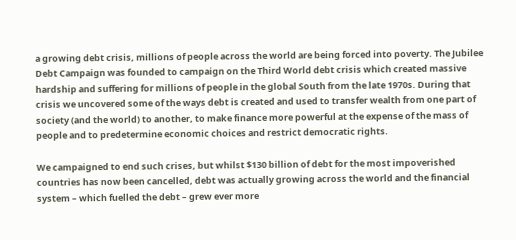a growing debt crisis, millions of people across the world are being forced into poverty. The Jubilee Debt Campaign was founded to campaign on the Third World debt crisis which created massive hardship and suffering for millions of people in the global South from the late 1970s. During that crisis we uncovered some of the ways debt is created and used to transfer wealth from one part of society (and the world) to another, to make finance more powerful at the expense of the mass of people and to predetermine economic choices and restrict democratic rights.

We campaigned to end such crises, but whilst $130 billion of debt for the most impoverished countries has now been cancelled, debt was actually growing across the world and the financial system – which fuelled the debt – grew ever more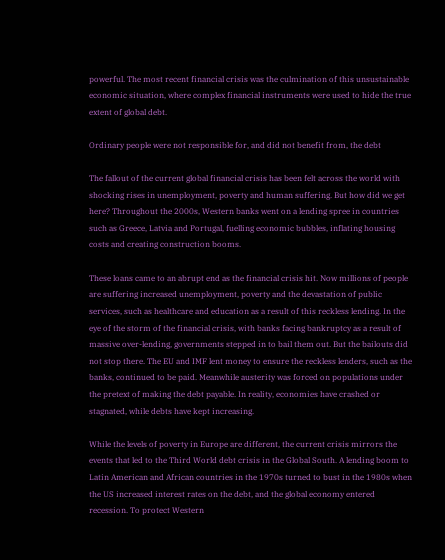powerful. The most recent financial crisis was the culmination of this unsustainable economic situation, where complex financial instruments were used to hide the true extent of global debt.

Ordinary people were not responsible for, and did not benefit from, the debt

The fallout of the current global financial crisis has been felt across the world with shocking rises in unemployment, poverty and human suffering. But how did we get here? Throughout the 2000s, Western banks went on a lending spree in countries such as Greece, Latvia and Portugal, fuelling economic bubbles, inflating housing costs and creating construction booms.

These loans came to an abrupt end as the financial crisis hit. Now millions of people are suffering increased unemployment, poverty and the devastation of public services, such as healthcare and education as a result of this reckless lending. In the eye of the storm of the financial crisis, with banks facing bankruptcy as a result of massive over-lending, governments stepped in to bail them out. But the bailouts did not stop there. The EU and IMF lent money to ensure the reckless lenders, such as the banks, continued to be paid. Meanwhile austerity was forced on populations under the pretext of making the debt payable. In reality, economies have crashed or stagnated, while debts have kept increasing.

While the levels of poverty in Europe are different, the current crisis mirrors the events that led to the Third World debt crisis in the Global South. A lending boom to Latin American and African countries in the 1970s turned to bust in the 1980s when the US increased interest rates on the debt, and the global economy entered recession. To protect Western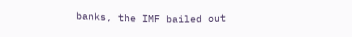banks, the IMF bailed out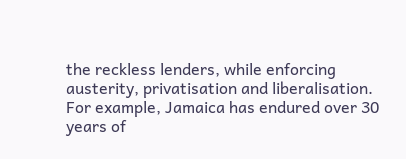the reckless lenders, while enforcing austerity, privatisation and liberalisation. For example, Jamaica has endured over 30 years of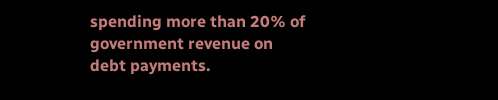spending more than 20% of government revenue on debt payments.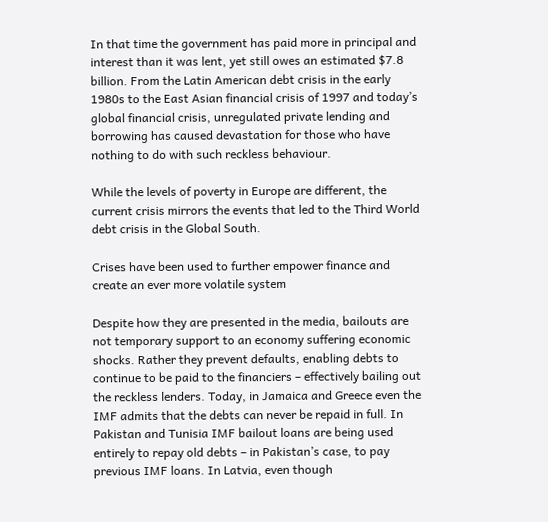In that time the government has paid more in principal and interest than it was lent, yet still owes an estimated $7.8 billion. From the Latin American debt crisis in the early 1980s to the East Asian financial crisis of 1997 and today’s global financial crisis, unregulated private lending and borrowing has caused devastation for those who have nothing to do with such reckless behaviour.

While the levels of poverty in Europe are different, the current crisis mirrors the events that led to the Third World debt crisis in the Global South.

Crises have been used to further empower finance and create an ever more volatile system

Despite how they are presented in the media, bailouts are not temporary support to an economy suffering economic shocks. Rather they prevent defaults, enabling debts to continue to be paid to the financiers – effectively bailing out the reckless lenders. Today, in Jamaica and Greece even the IMF admits that the debts can never be repaid in full. In Pakistan and Tunisia IMF bailout loans are being used entirely to repay old debts – in Pakistan’s case, to pay previous IMF loans. In Latvia, even though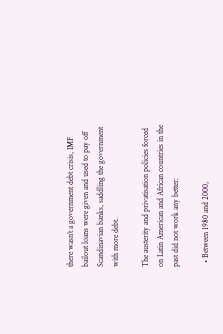there wasn’t a government debt crisis, IMF bailout loans were given and used to pay off Scandinavian banks, saddling the government with more debt.

The austerity and privatisation policies forced on Latin American and African countries in the past did not work any better:

  • Between 1980 and 2000,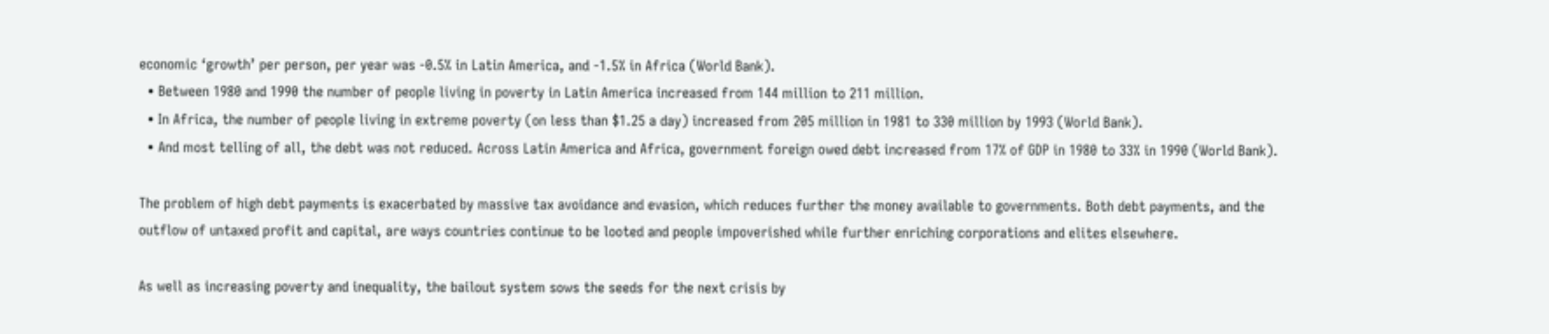economic ‘growth’ per person, per year was -0.5% in Latin America, and -1.5% in Africa (World Bank).
  • Between 1980 and 1990 the number of people living in poverty in Latin America increased from 144 million to 211 million.
  • In Africa, the number of people living in extreme poverty (on less than $1.25 a day) increased from 205 million in 1981 to 330 million by 1993 (World Bank).
  • And most telling of all, the debt was not reduced. Across Latin America and Africa, government foreign owed debt increased from 17% of GDP in 1980 to 33% in 1990 (World Bank).

The problem of high debt payments is exacerbated by massive tax avoidance and evasion, which reduces further the money available to governments. Both debt payments, and the outflow of untaxed profit and capital, are ways countries continue to be looted and people impoverished while further enriching corporations and elites elsewhere.

As well as increasing poverty and inequality, the bailout system sows the seeds for the next crisis by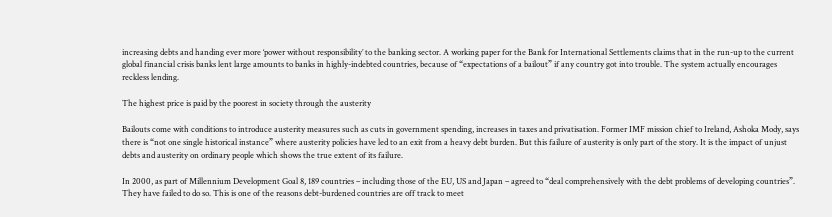increasing debts and handing ever more ‘power without responsibility’ to the banking sector. A working paper for the Bank for International Settlements claims that in the run-up to the current global financial crisis banks lent large amounts to banks in highly-indebted countries, because of “expectations of a bailout” if any country got into trouble. The system actually encourages reckless lending.

The highest price is paid by the poorest in society through the austerity

Bailouts come with conditions to introduce austerity measures such as cuts in government spending, increases in taxes and privatisation. Former IMF mission chief to Ireland, Ashoka Mody, says there is “not one single historical instance” where austerity policies have led to an exit from a heavy debt burden. But this failure of austerity is only part of the story. It is the impact of unjust debts and austerity on ordinary people which shows the true extent of its failure.

In 2000, as part of Millennium Development Goal 8, 189 countries – including those of the EU, US and Japan – agreed to “deal comprehensively with the debt problems of developing countries”. They have failed to do so. This is one of the reasons debt-burdened countries are off track to meet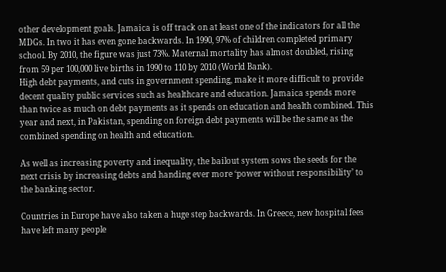other development goals. Jamaica is off track on at least one of the indicators for all the MDGs. In two it has even gone backwards. In 1990, 97% of children completed primary school. By 2010, the figure was just 73%. Maternal mortality has almost doubled, rising from 59 per 100,000 live births in 1990 to 110 by 2010 (World Bank).
High debt payments, and cuts in government spending, make it more difficult to provide decent quality public services such as healthcare and education. Jamaica spends more than twice as much on debt payments as it spends on education and health combined. This year and next, in Pakistan, spending on foreign debt payments will be the same as the combined spending on health and education.

As well as increasing poverty and inequality, the bailout system sows the seeds for the next crisis by increasing debts and handing ever more ‘power without responsibility’ to the banking sector.

Countries in Europe have also taken a huge step backwards. In Greece, new hospital fees have left many people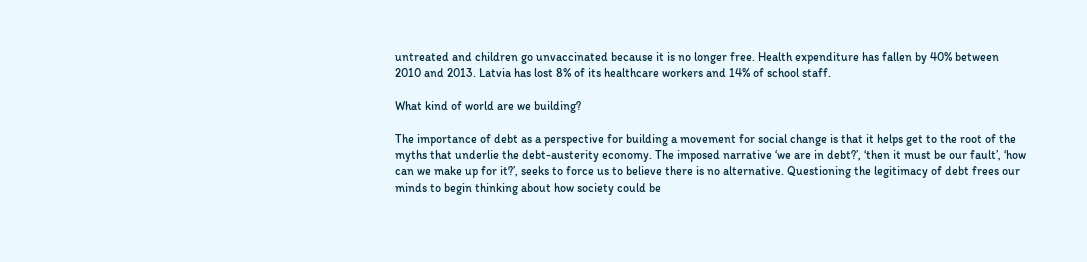untreated and children go unvaccinated because it is no longer free. Health expenditure has fallen by 40% between 2010 and 2013. Latvia has lost 8% of its healthcare workers and 14% of school staff.

What kind of world are we building?

The importance of debt as a perspective for building a movement for social change is that it helps get to the root of the myths that underlie the debt-austerity economy. The imposed narrative ‘we are in debt?’, ‘then it must be our fault’, ‘how can we make up for it?’, seeks to force us to believe there is no alternative. Questioning the legitimacy of debt frees our minds to begin thinking about how society could be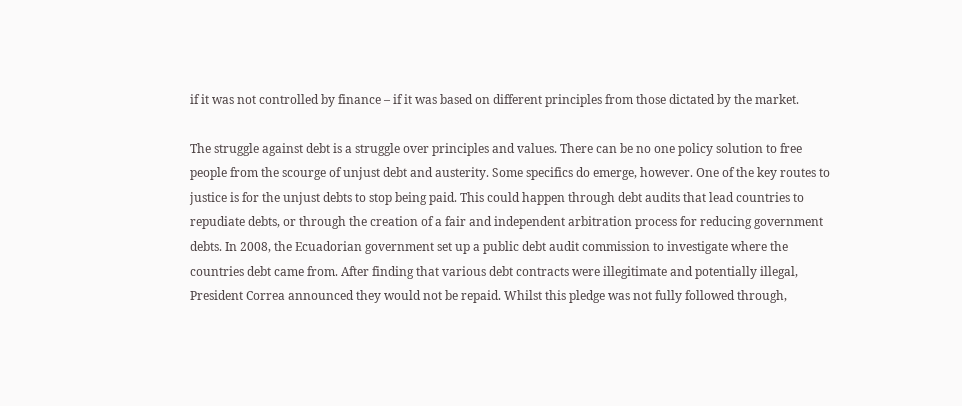if it was not controlled by finance – if it was based on different principles from those dictated by the market.

The struggle against debt is a struggle over principles and values. There can be no one policy solution to free people from the scourge of unjust debt and austerity. Some specifics do emerge, however. One of the key routes to justice is for the unjust debts to stop being paid. This could happen through debt audits that lead countries to repudiate debts, or through the creation of a fair and independent arbitration process for reducing government debts. In 2008, the Ecuadorian government set up a public debt audit commission to investigate where the countries debt came from. After finding that various debt contracts were illegitimate and potentially illegal, President Correa announced they would not be repaid. Whilst this pledge was not fully followed through,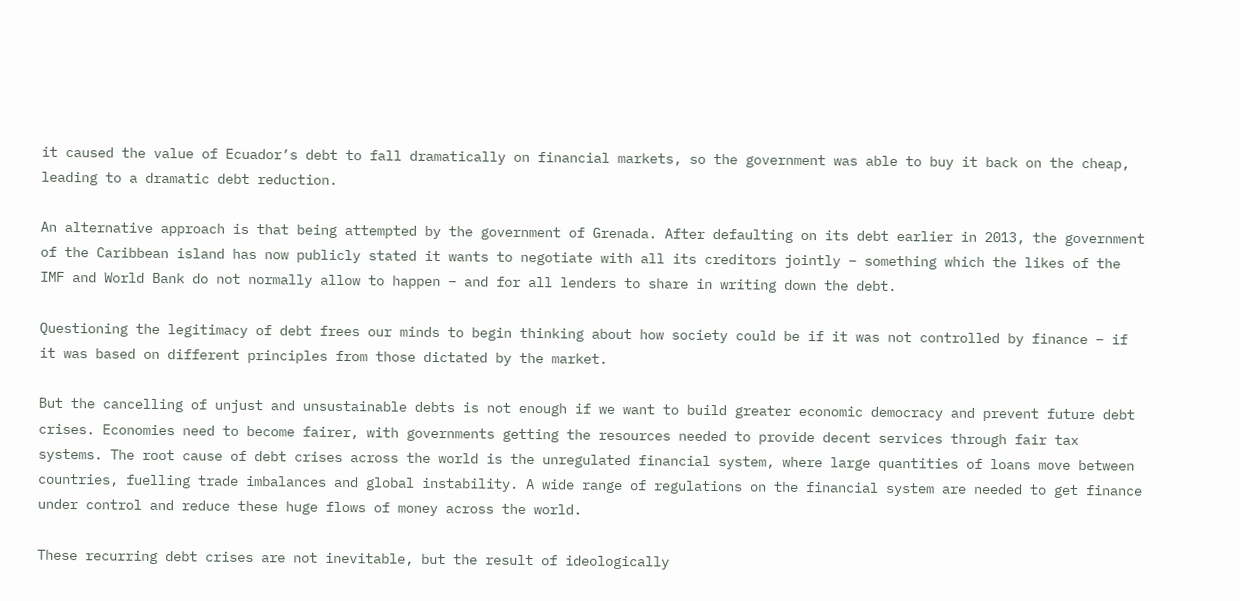it caused the value of Ecuador’s debt to fall dramatically on financial markets, so the government was able to buy it back on the cheap, leading to a dramatic debt reduction.

An alternative approach is that being attempted by the government of Grenada. After defaulting on its debt earlier in 2013, the government of the Caribbean island has now publicly stated it wants to negotiate with all its creditors jointly – something which the likes of the IMF and World Bank do not normally allow to happen – and for all lenders to share in writing down the debt.

Questioning the legitimacy of debt frees our minds to begin thinking about how society could be if it was not controlled by finance – if it was based on different principles from those dictated by the market.

But the cancelling of unjust and unsustainable debts is not enough if we want to build greater economic democracy and prevent future debt crises. Economies need to become fairer, with governments getting the resources needed to provide decent services through fair tax systems. The root cause of debt crises across the world is the unregulated financial system, where large quantities of loans move between countries, fuelling trade imbalances and global instability. A wide range of regulations on the financial system are needed to get finance under control and reduce these huge flows of money across the world.

These recurring debt crises are not inevitable, but the result of ideologically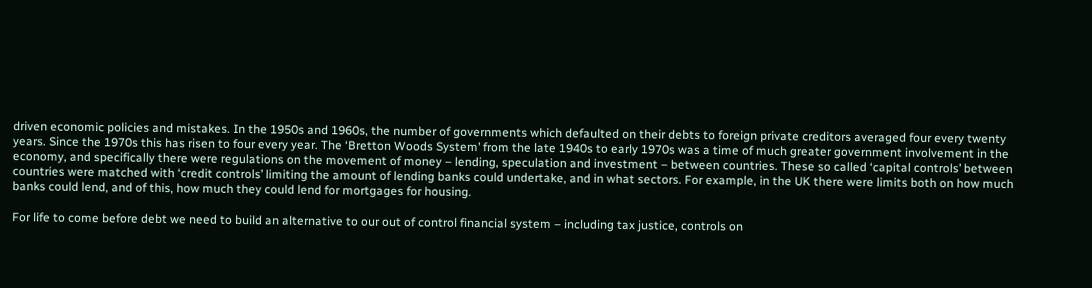driven economic policies and mistakes. In the 1950s and 1960s, the number of governments which defaulted on their debts to foreign private creditors averaged four every twenty years. Since the 1970s this has risen to four every year. The ‘Bretton Woods System’ from the late 1940s to early 1970s was a time of much greater government involvement in the economy, and specifically there were regulations on the movement of money – lending, speculation and investment – between countries. These so called ‘capital controls’ between countries were matched with ‘credit controls’ limiting the amount of lending banks could undertake, and in what sectors. For example, in the UK there were limits both on how much banks could lend, and of this, how much they could lend for mortgages for housing.

For life to come before debt we need to build an alternative to our out of control financial system – including tax justice, controls on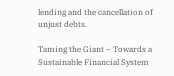lending and the cancellation of unjust debts.

Taming the Giant – Towards a Sustainable Financial System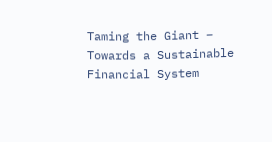Taming the Giant – Towards a Sustainable Financial System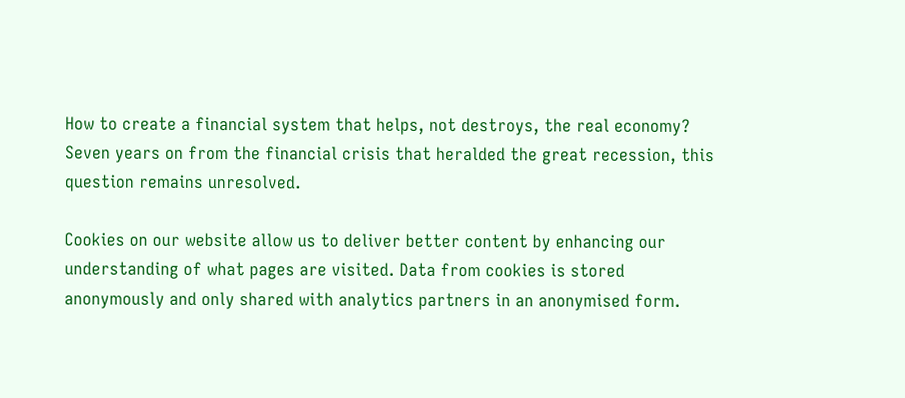How to create a financial system that helps, not destroys, the real economy? Seven years on from the financial crisis that heralded the great recession, this question remains unresolved.

Cookies on our website allow us to deliver better content by enhancing our understanding of what pages are visited. Data from cookies is stored anonymously and only shared with analytics partners in an anonymised form.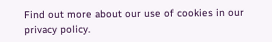Find out more about our use of cookies in our privacy policy.